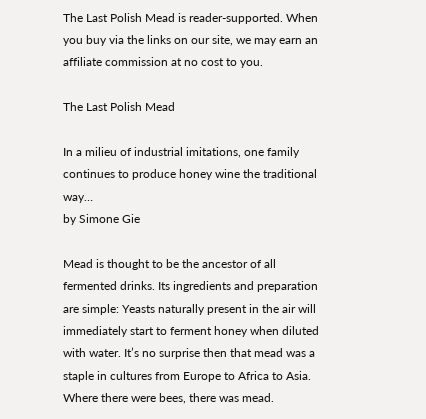The Last Polish Mead is reader-supported. When you buy via the links on our site, we may earn an affiliate commission at no cost to you.

The Last Polish Mead

In a milieu of industrial imitations, one family continues to produce honey wine the traditional way…
by Simone Gie

Mead is thought to be the ancestor of all fermented drinks. Its ingredients and preparation are simple: Yeasts naturally present in the air will immediately start to ferment honey when diluted with water. It’s no surprise then that mead was a staple in cultures from Europe to Africa to Asia. Where there were bees, there was mead.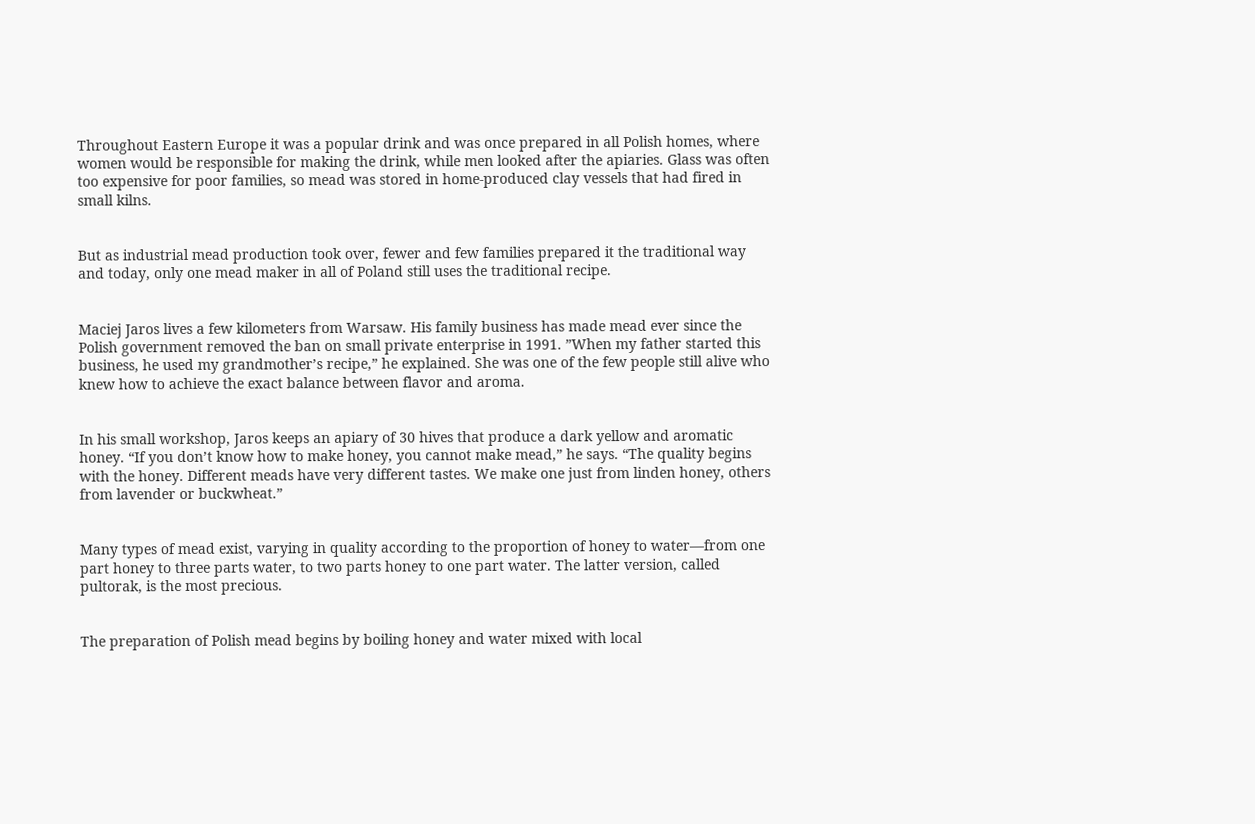Throughout Eastern Europe it was a popular drink and was once prepared in all Polish homes, where women would be responsible for making the drink, while men looked after the apiaries. Glass was often too expensive for poor families, so mead was stored in home-produced clay vessels that had fired in small kilns.


But as industrial mead production took over, fewer and few families prepared it the traditional way and today, only one mead maker in all of Poland still uses the traditional recipe.


Maciej Jaros lives a few kilometers from Warsaw. His family business has made mead ever since the Polish government removed the ban on small private enterprise in 1991. ”When my father started this business, he used my grandmother’s recipe,” he explained. She was one of the few people still alive who knew how to achieve the exact balance between flavor and aroma.


In his small workshop, Jaros keeps an apiary of 30 hives that produce a dark yellow and aromatic honey. “If you don’t know how to make honey, you cannot make mead,” he says. “The quality begins with the honey. Different meads have very different tastes. We make one just from linden honey, others from lavender or buckwheat.”


Many types of mead exist, varying in quality according to the proportion of honey to water—from one part honey to three parts water, to two parts honey to one part water. The latter version, called pultorak, is the most precious.


The preparation of Polish mead begins by boiling honey and water mixed with local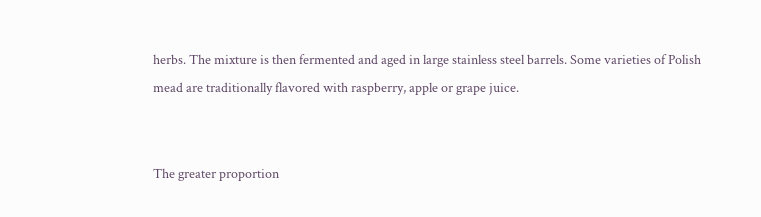herbs. The mixture is then fermented and aged in large stainless steel barrels. Some varieties of Polish mead are traditionally flavored with raspberry, apple or grape juice.


The greater proportion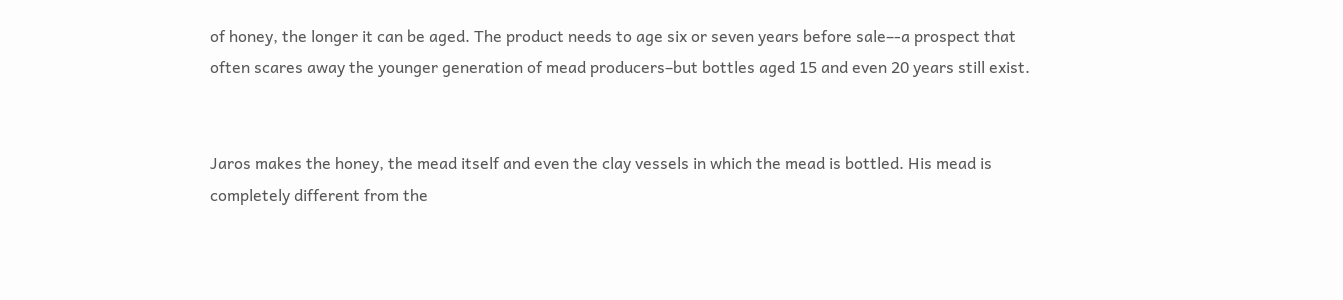of honey, the longer it can be aged. The product needs to age six or seven years before sale–-a prospect that often scares away the younger generation of mead producers–but bottles aged 15 and even 20 years still exist.


Jaros makes the honey, the mead itself and even the clay vessels in which the mead is bottled. His mead is completely different from the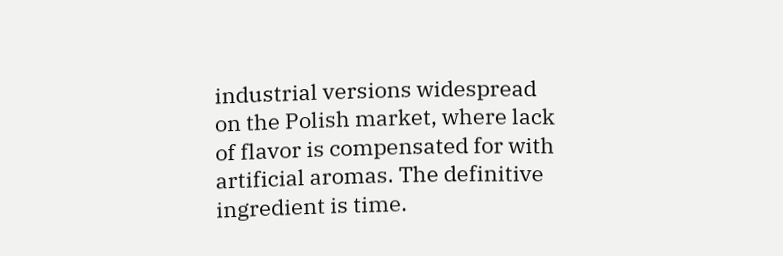industrial versions widespread on the Polish market, where lack of flavor is compensated for with artificial aromas. The definitive ingredient is time.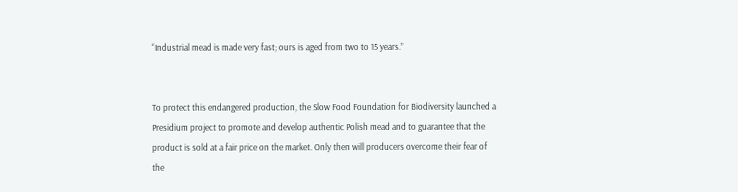“Industrial mead is made very fast; ours is aged from two to 15 years.”


To protect this endangered production, the Slow Food Foundation for Biodiversity launched a Presidium project to promote and develop authentic Polish mead and to guarantee that the product is sold at a fair price on the market. Only then will producers overcome their fear of the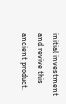initial investment and revive this ancient product.